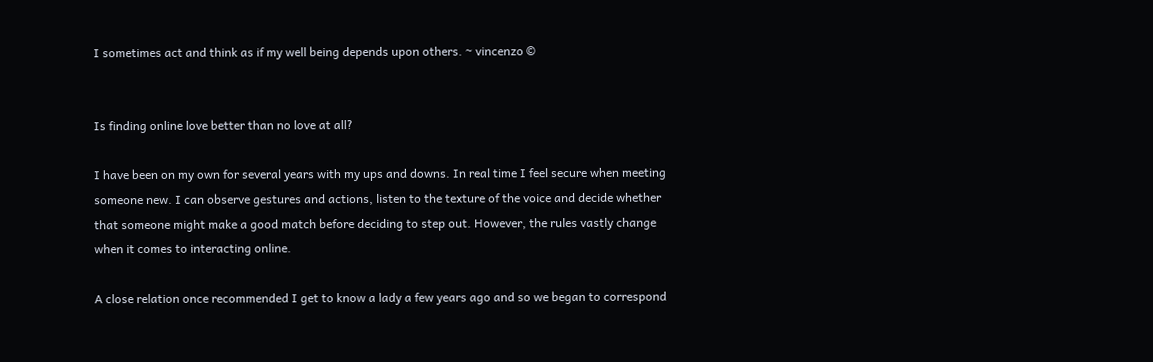I sometimes act and think as if my well being depends upon others. ~ vincenzo ©


Is finding online love better than no love at all?

I have been on my own for several years with my ups and downs. In real time I feel secure when meeting someone new. I can observe gestures and actions, listen to the texture of the voice and decide whether that someone might make a good match before deciding to step out. However, the rules vastly change when it comes to interacting online.

A close relation once recommended I get to know a lady a few years ago and so we began to correspond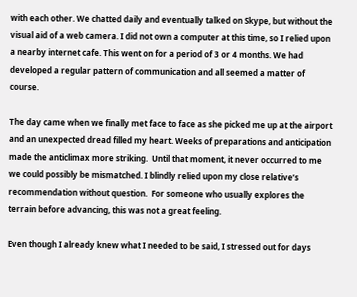with each other. We chatted daily and eventually talked on Skype, but without the visual aid of a web camera. I did not own a computer at this time, so I relied upon a nearby internet cafe. This went on for a period of 3 or 4 months. We had developed a regular pattern of communication and all seemed a matter of course.

The day came when we finally met face to face as she picked me up at the airport and an unexpected dread filled my heart. Weeks of preparations and anticipation made the anticlimax more striking.  Until that moment, it never occurred to me we could possibly be mismatched. I blindly relied upon my close relative’s recommendation without question.  For someone who usually explores the terrain before advancing, this was not a great feeling.

Even though I already knew what I needed to be said, I stressed out for days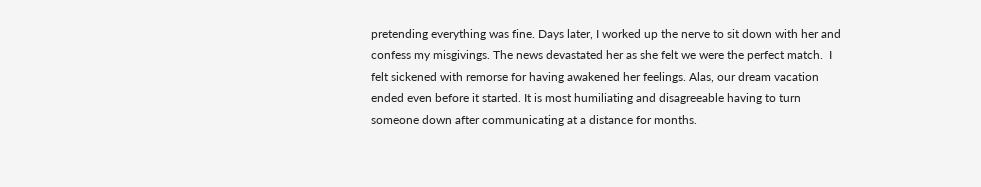pretending everything was fine. Days later, I worked up the nerve to sit down with her and confess my misgivings. The news devastated her as she felt we were the perfect match.  I felt sickened with remorse for having awakened her feelings. Alas, our dream vacation ended even before it started. It is most humiliating and disagreeable having to turn someone down after communicating at a distance for months.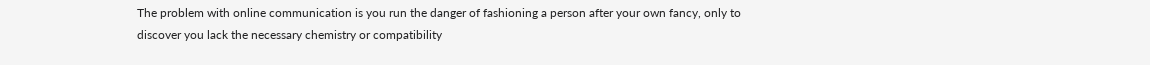The problem with online communication is you run the danger of fashioning a person after your own fancy, only to discover you lack the necessary chemistry or compatibility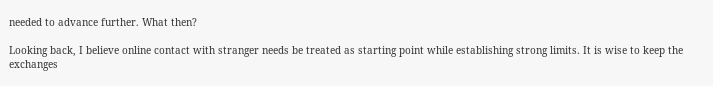needed to advance further. What then?

Looking back, I believe online contact with stranger needs be treated as starting point while establishing strong limits. It is wise to keep the exchanges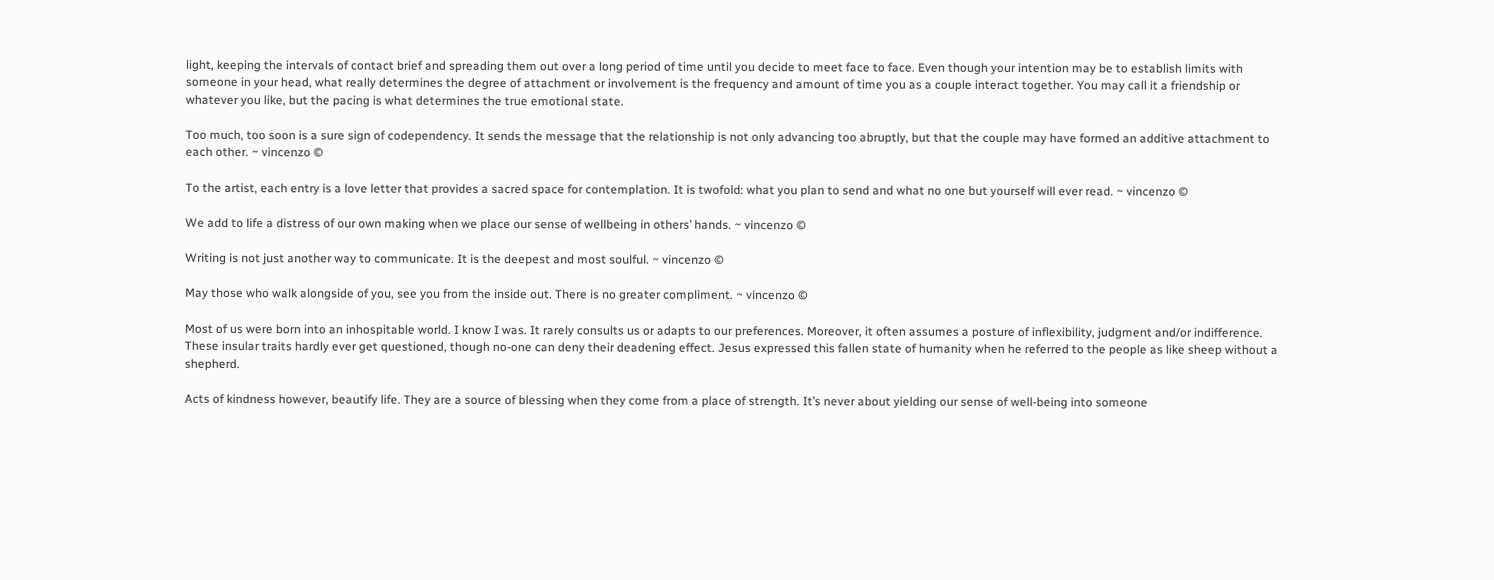light, keeping the intervals of contact brief and spreading them out over a long period of time until you decide to meet face to face. Even though your intention may be to establish limits with someone in your head, what really determines the degree of attachment or involvement is the frequency and amount of time you as a couple interact together. You may call it a friendship or whatever you like, but the pacing is what determines the true emotional state.

Too much, too soon is a sure sign of codependency. It sends the message that the relationship is not only advancing too abruptly, but that the couple may have formed an additive attachment to each other. ~ vincenzo ©

To the artist, each entry is a love letter that provides a sacred space for contemplation. It is twofold: what you plan to send and what no one but yourself will ever read. ~ vincenzo ©

We add to life a distress of our own making when we place our sense of wellbeing in others’ hands. ~ vincenzo ©

Writing is not just another way to communicate. It is the deepest and most soulful. ~ vincenzo ©

May those who walk alongside of you, see you from the inside out. There is no greater compliment. ~ vincenzo ©

Most of us were born into an inhospitable world. I know I was. It rarely consults us or adapts to our preferences. Moreover, it often assumes a posture of inflexibility, judgment and/or indifference. These insular traits hardly ever get questioned, though no-one can deny their deadening effect. Jesus expressed this fallen state of humanity when he referred to the people as like sheep without a shepherd.

Acts of kindness however, beautify life. They are a source of blessing when they come from a place of strength. It’s never about yielding our sense of well-being into someone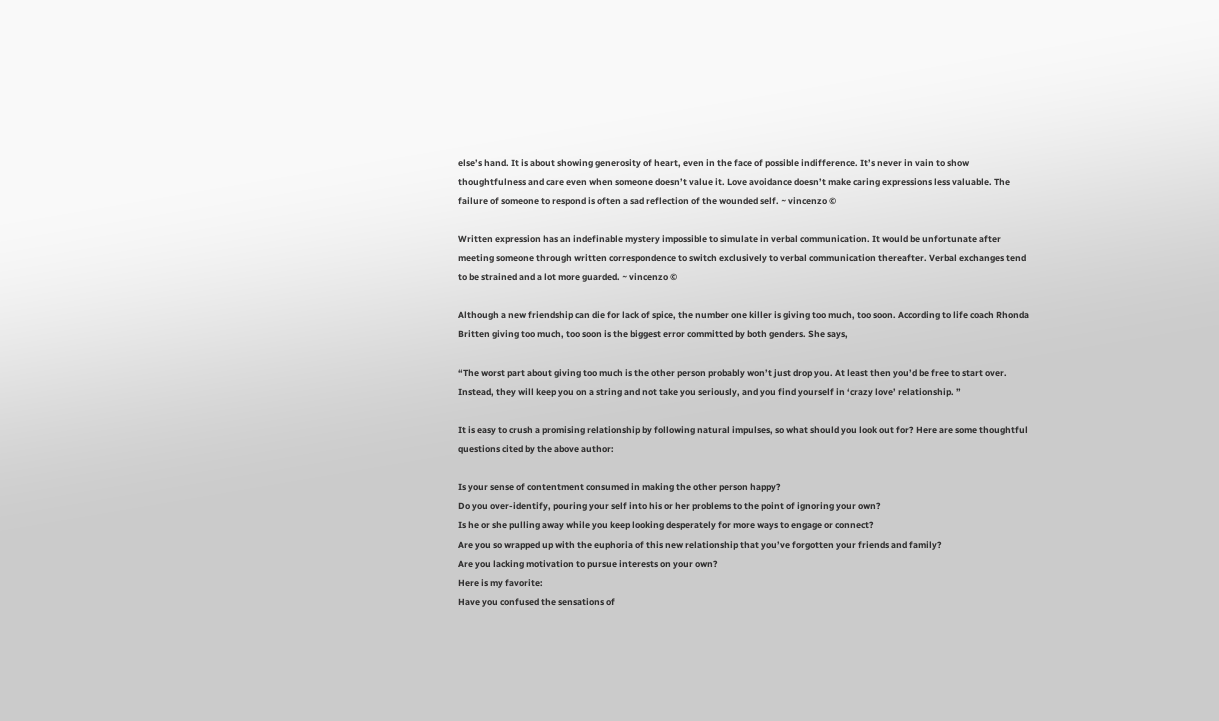else’s hand. It is about showing generosity of heart, even in the face of possible indifference. It’s never in vain to show thoughtfulness and care even when someone doesn’t value it. Love avoidance doesn’t make caring expressions less valuable. The failure of someone to respond is often a sad reflection of the wounded self. ~ vincenzo ©

Written expression has an indefinable mystery impossible to simulate in verbal communication. It would be unfortunate after meeting someone through written correspondence to switch exclusively to verbal communication thereafter. Verbal exchanges tend to be strained and a lot more guarded. ~ vincenzo ©

Although a new friendship can die for lack of spice, the number one killer is giving too much, too soon. According to life coach Rhonda Britten giving too much, too soon is the biggest error committed by both genders. She says,

“The worst part about giving too much is the other person probably won’t just drop you. At least then you’d be free to start over. Instead, they will keep you on a string and not take you seriously, and you find yourself in ‘crazy love’ relationship. ”

It is easy to crush a promising relationship by following natural impulses, so what should you look out for? Here are some thoughtful questions cited by the above author:

Is your sense of contentment consumed in making the other person happy?
Do you over-identify, pouring your self into his or her problems to the point of ignoring your own?
Is he or she pulling away while you keep looking desperately for more ways to engage or connect?
Are you so wrapped up with the euphoria of this new relationship that you’ve forgotten your friends and family?
Are you lacking motivation to pursue interests on your own?
Here is my favorite:
Have you confused the sensations of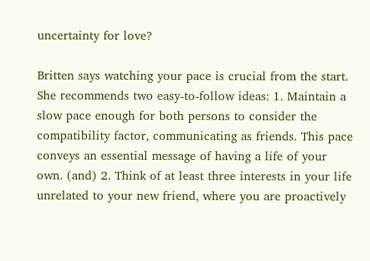uncertainty for love?

Britten says watching your pace is crucial from the start. She recommends two easy-to-follow ideas: 1. Maintain a slow pace enough for both persons to consider the compatibility factor, communicating as friends. This pace conveys an essential message of having a life of your own. (and) 2. Think of at least three interests in your life unrelated to your new friend, where you are proactively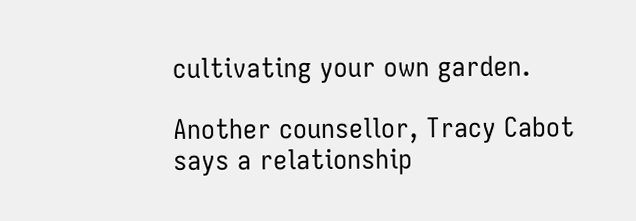cultivating your own garden.

Another counsellor, Tracy Cabot says a relationship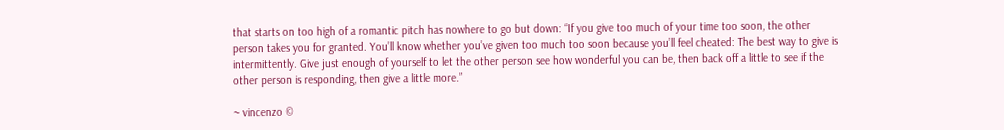that starts on too high of a romantic pitch has nowhere to go but down: “If you give too much of your time too soon, the other person takes you for granted. You’ll know whether you’ve given too much too soon because you’ll feel cheated: The best way to give is intermittently. Give just enough of yourself to let the other person see how wonderful you can be, then back off a little to see if the other person is responding, then give a little more.”

~ vincenzo ©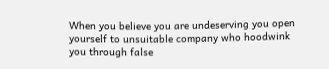When you believe you are undeserving you open yourself to unsuitable company who hoodwink you through false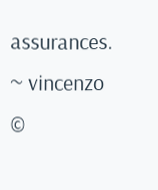assurances.
~ vincenzo ©